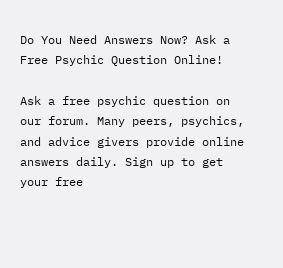Do You Need Answers Now? Ask a Free Psychic Question Online!

Ask a free psychic question on our forum. Many peers, psychics, and advice givers provide online answers daily. Sign up to get your free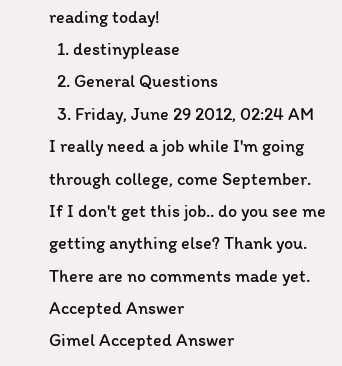reading today!
  1. destinyplease
  2. General Questions
  3. Friday, June 29 2012, 02:24 AM
I really need a job while I'm going through college, come September.
If I don't get this job.. do you see me getting anything else? Thank you.
There are no comments made yet.
Accepted Answer
Gimel Accepted Answer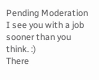Pending Moderation
I see you with a job sooner than you think. :)
There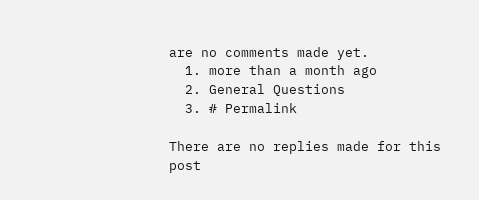are no comments made yet.
  1. more than a month ago
  2. General Questions
  3. # Permalink

There are no replies made for this post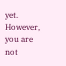yet.
However, you are not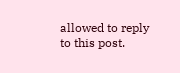allowed to reply to this post.